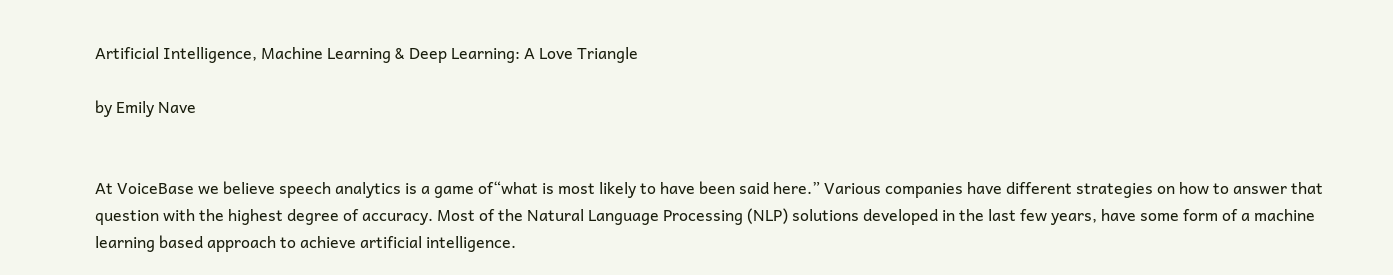Artificial Intelligence, Machine Learning & Deep Learning: A Love Triangle

by Emily Nave


At VoiceBase we believe speech analytics is a game of“what is most likely to have been said here.” Various companies have different strategies on how to answer that question with the highest degree of accuracy. Most of the Natural Language Processing (NLP) solutions developed in the last few years, have some form of a machine learning based approach to achieve artificial intelligence.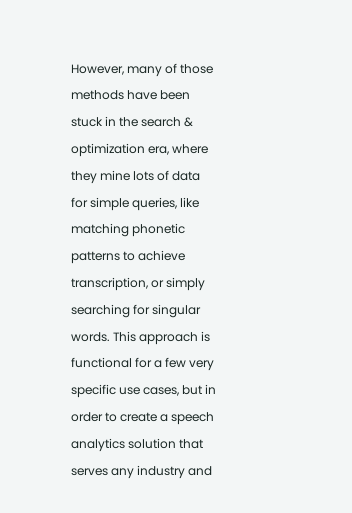However, many of those methods have been stuck in the search & optimization era, where they mine lots of data for simple queries, like matching phonetic patterns to achieve transcription, or simply searching for singular words. This approach is functional for a few very specific use cases, but in order to create a speech analytics solution that serves any industry and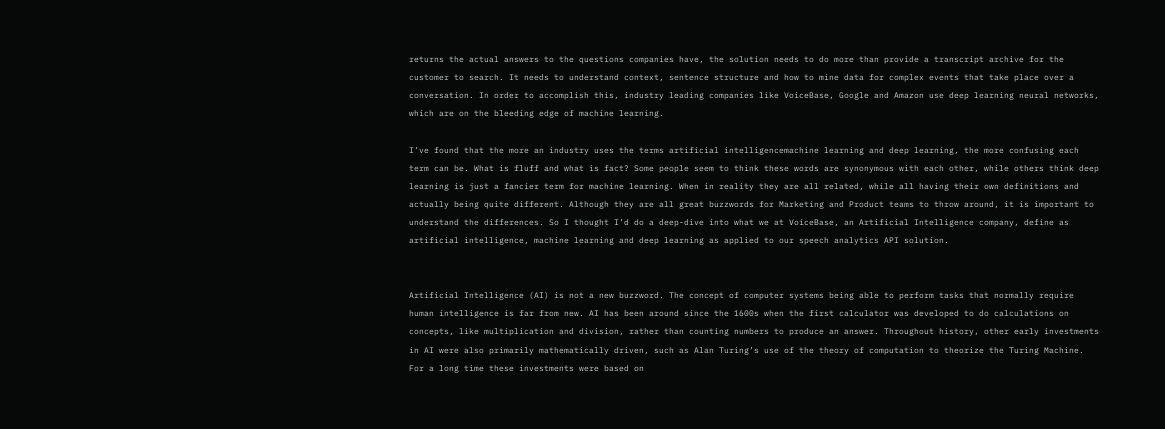returns the actual answers to the questions companies have, the solution needs to do more than provide a transcript archive for the customer to search. It needs to understand context, sentence structure and how to mine data for complex events that take place over a conversation. In order to accomplish this, industry leading companies like VoiceBase, Google and Amazon use deep learning neural networks, which are on the bleeding edge of machine learning.

I’ve found that the more an industry uses the terms artificial intelligencemachine learning and deep learning, the more confusing each term can be. What is fluff and what is fact? Some people seem to think these words are synonymous with each other, while others think deep learning is just a fancier term for machine learning. When in reality they are all related, while all having their own definitions and actually being quite different. Although they are all great buzzwords for Marketing and Product teams to throw around, it is important to understand the differences. So I thought I’d do a deep-dive into what we at VoiceBase, an Artificial Intelligence company, define as artificial intelligence, machine learning and deep learning as applied to our speech analytics API solution.


Artificial Intelligence (AI) is not a new buzzword. The concept of computer systems being able to perform tasks that normally require human intelligence is far from new. AI has been around since the 1600s when the first calculator was developed to do calculations on concepts, like multiplication and division, rather than counting numbers to produce an answer. Throughout history, other early investments in AI were also primarily mathematically driven, such as Alan Turing’s use of the theory of computation to theorize the Turing Machine. For a long time these investments were based on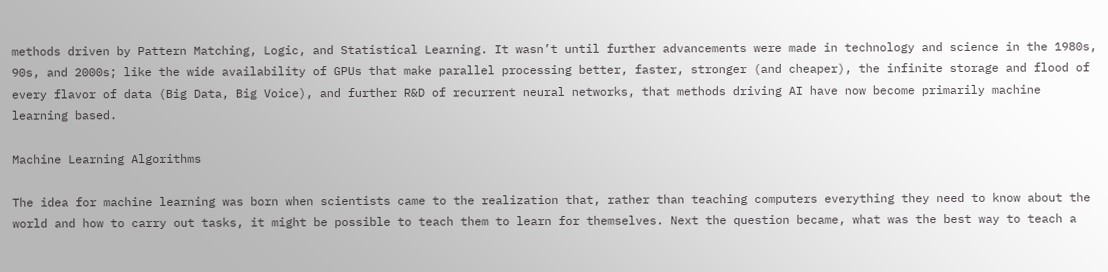methods driven by Pattern Matching, Logic, and Statistical Learning. It wasn’t until further advancements were made in technology and science in the 1980s, 90s, and 2000s; like the wide availability of GPUs that make parallel processing better, faster, stronger (and cheaper), the infinite storage and flood of every flavor of data (Big Data, Big Voice), and further R&D of recurrent neural networks, that methods driving AI have now become primarily machine learning based.

Machine Learning Algorithms

The idea for machine learning was born when scientists came to the realization that, rather than teaching computers everything they need to know about the world and how to carry out tasks, it might be possible to teach them to learn for themselves. Next the question became, what was the best way to teach a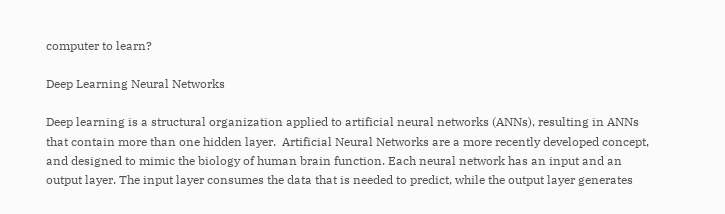computer to learn?

Deep Learning Neural Networks

Deep learning is a structural organization applied to artificial neural networks (ANNs), resulting in ANNs that contain more than one hidden layer.  Artificial Neural Networks are a more recently developed concept, and designed to mimic the biology of human brain function. Each neural network has an input and an output layer. The input layer consumes the data that is needed to predict, while the output layer generates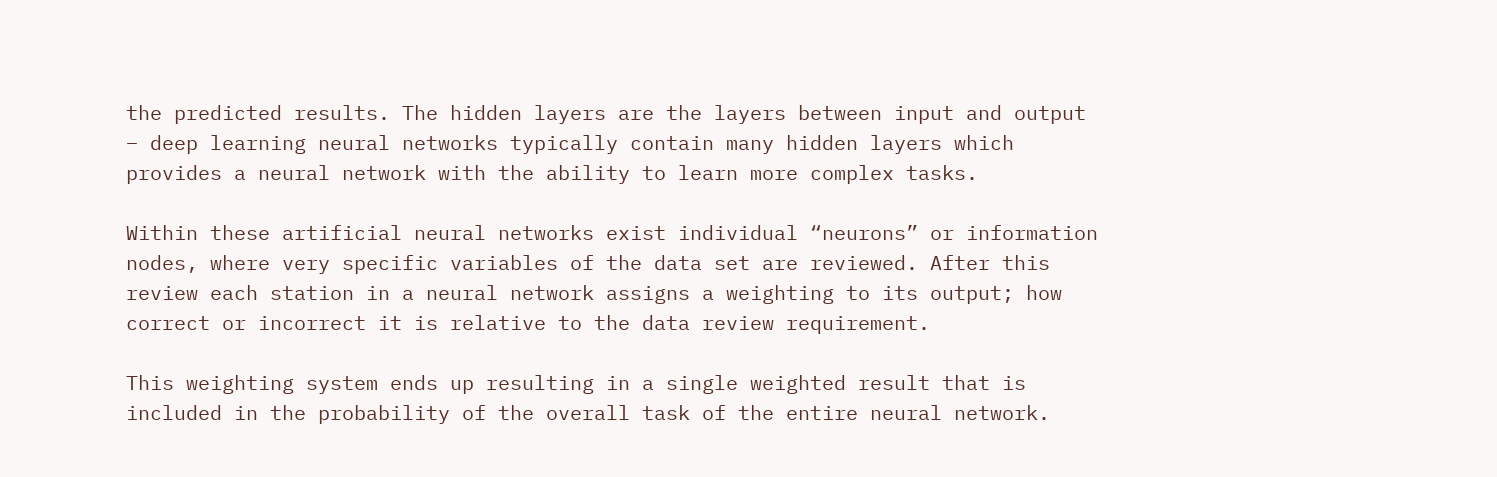the predicted results. The hidden layers are the layers between input and output – deep learning neural networks typically contain many hidden layers which provides a neural network with the ability to learn more complex tasks.

Within these artificial neural networks exist individual “neurons” or information nodes, where very specific variables of the data set are reviewed. After this review each station in a neural network assigns a weighting to its output; how correct or incorrect it is relative to the data review requirement.

This weighting system ends up resulting in a single weighted result that is included in the probability of the overall task of the entire neural network.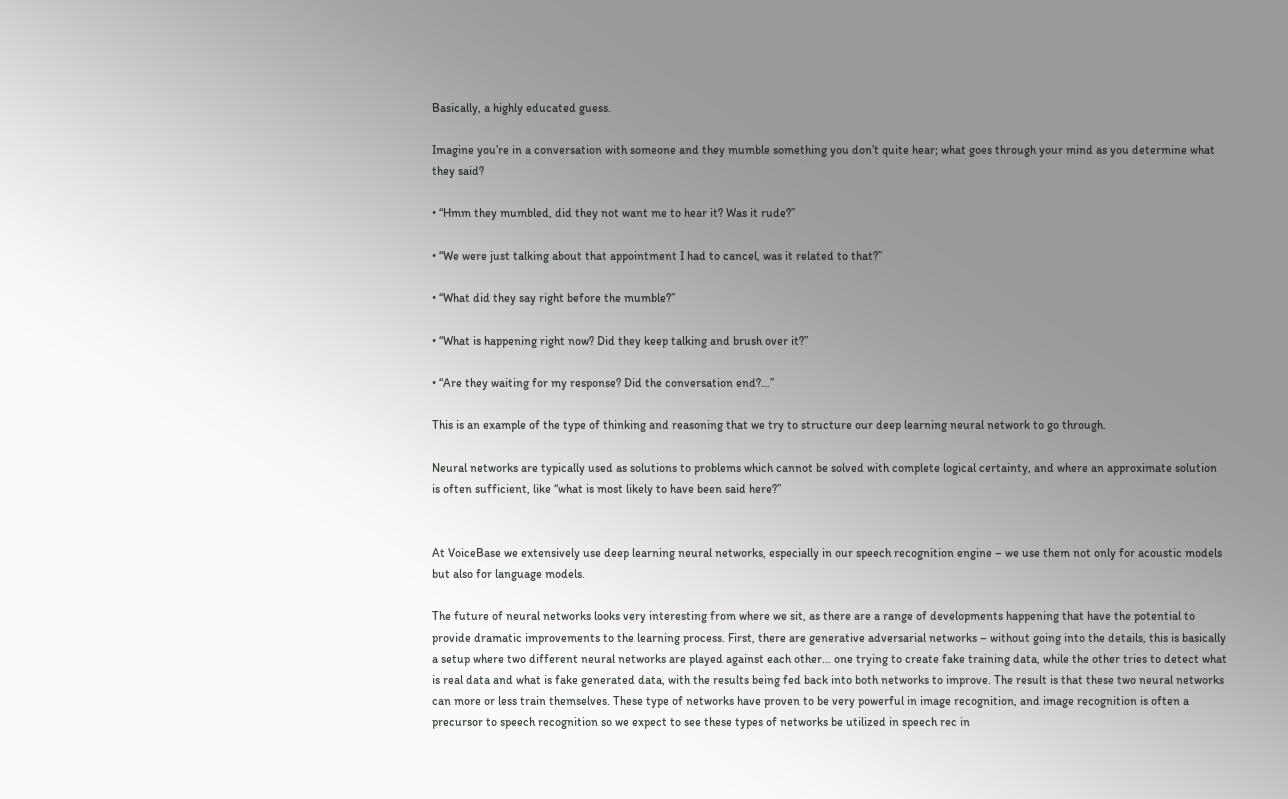Basically, a highly educated guess.

Imagine you’re in a conversation with someone and they mumble something you don’t quite hear; what goes through your mind as you determine what they said?

• “Hmm they mumbled, did they not want me to hear it? Was it rude?”

• “We were just talking about that appointment I had to cancel, was it related to that?”

• “What did they say right before the mumble?”

• “What is happening right now? Did they keep talking and brush over it?”

• “Are they waiting for my response? Did the conversation end?…”

This is an example of the type of thinking and reasoning that we try to structure our deep learning neural network to go through.

Neural networks are typically used as solutions to problems which cannot be solved with complete logical certainty, and where an approximate solution is often sufficient, like “what is most likely to have been said here?”


At VoiceBase we extensively use deep learning neural networks, especially in our speech recognition engine – we use them not only for acoustic models but also for language models.

The future of neural networks looks very interesting from where we sit, as there are a range of developments happening that have the potential to provide dramatic improvements to the learning process. First, there are generative adversarial networks – without going into the details, this is basically a setup where two different neural networks are played against each other… one trying to create fake training data, while the other tries to detect what is real data and what is fake generated data, with the results being fed back into both networks to improve. The result is that these two neural networks can more or less train themselves. These type of networks have proven to be very powerful in image recognition, and image recognition is often a precursor to speech recognition so we expect to see these types of networks be utilized in speech rec in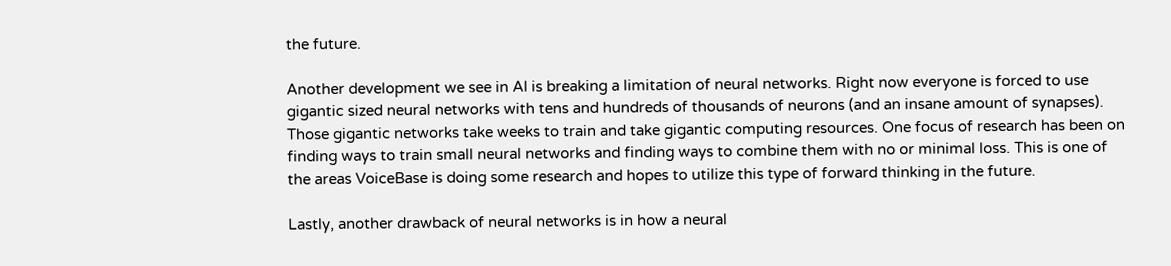the future.

Another development we see in AI is breaking a limitation of neural networks. Right now everyone is forced to use gigantic sized neural networks with tens and hundreds of thousands of neurons (and an insane amount of synapses). Those gigantic networks take weeks to train and take gigantic computing resources. One focus of research has been on finding ways to train small neural networks and finding ways to combine them with no or minimal loss. This is one of the areas VoiceBase is doing some research and hopes to utilize this type of forward thinking in the future.

Lastly, another drawback of neural networks is in how a neural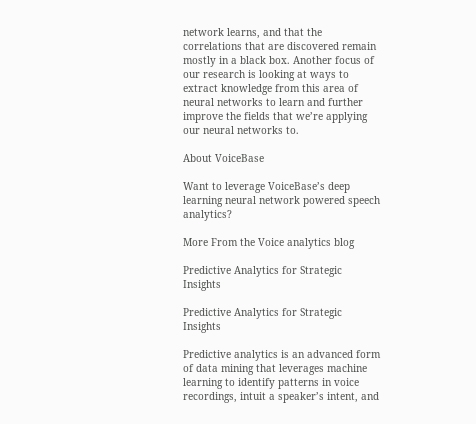network learns, and that the correlations that are discovered remain mostly in a black box. Another focus of our research is looking at ways to extract knowledge from this area of neural networks to learn and further improve the fields that we’re applying our neural networks to.

About VoiceBase

Want to leverage VoiceBase’s deep learning neural network powered speech analytics?

More From the Voice analytics blog

Predictive Analytics for Strategic Insights

Predictive Analytics for Strategic Insights

Predictive analytics is an advanced form of data mining that leverages machine learning to identify patterns in voice recordings, intuit a speaker’s intent, and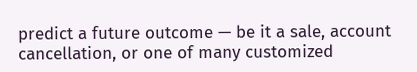predict a future outcome — be it a sale, account cancellation, or one of many customized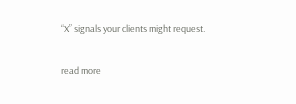“X” signals your clients might request.

read more